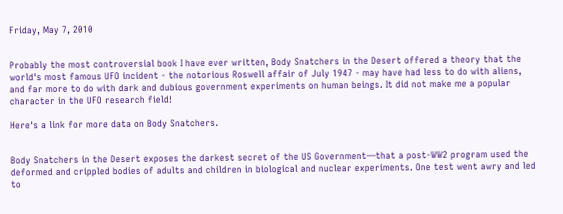Friday, May 7, 2010


Probably the most controversial book I have ever written, Body Snatchers in the Desert offered a theory that the world's most famous UFO incident - the notorious Roswell affair of July 1947 - may have had less to do with aliens, and far more to do with dark and dubious government experiments on human beings. It did not make me a popular character in the UFO research field!

Here's a link for more data on Body Snatchers.


Body Snatchers in the Desert exposes the darkest secret of the US Government—that a post-WW2 program used the deformed and crippled bodies of adults and children in biological and nuclear experiments. One test went awry and led to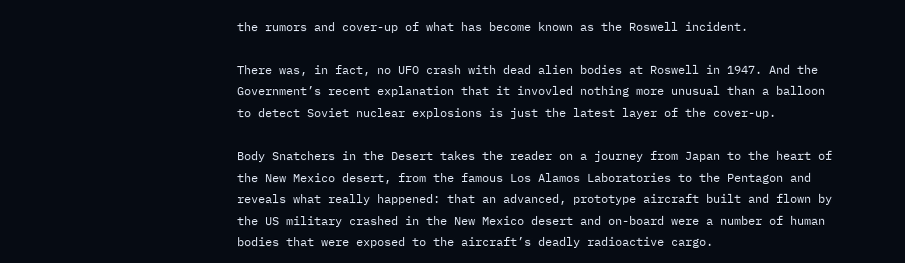the rumors and cover-up of what has become known as the Roswell incident.

There was, in fact, no UFO crash with dead alien bodies at Roswell in 1947. And the Government’s recent explanation that it invovled nothing more unusual than a balloon to detect Soviet nuclear explosions is just the latest layer of the cover-up.

Body Snatchers in the Desert takes the reader on a journey from Japan to the heart of the New Mexico desert, from the famous Los Alamos Laboratories to the Pentagon and reveals what really happened: that an advanced, prototype aircraft built and flown by the US military crashed in the New Mexico desert and on-board were a number of human bodies that were exposed to the aircraft’s deadly radioactive cargo.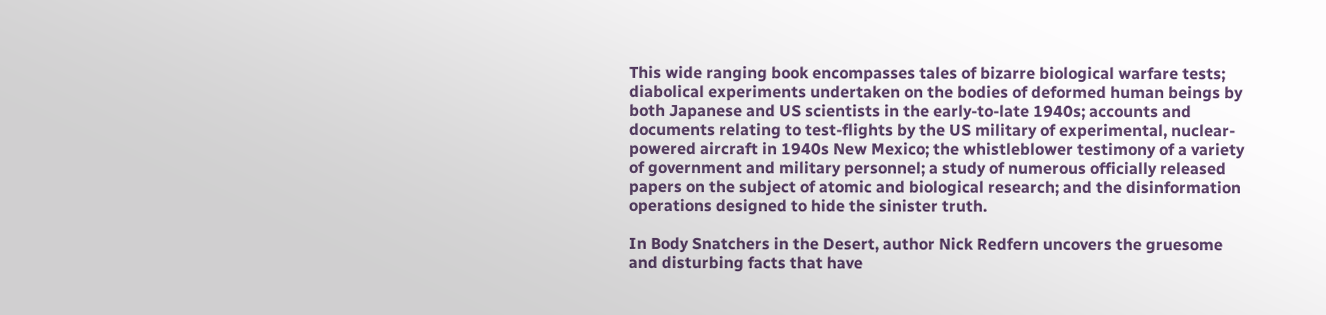This wide ranging book encompasses tales of bizarre biological warfare tests; diabolical experiments undertaken on the bodies of deformed human beings by both Japanese and US scientists in the early-to-late 1940s; accounts and documents relating to test-flights by the US military of experimental, nuclear-powered aircraft in 1940s New Mexico; the whistleblower testimony of a variety of government and military personnel; a study of numerous officially released papers on the subject of atomic and biological research; and the disinformation operations designed to hide the sinister truth.

In Body Snatchers in the Desert, author Nick Redfern uncovers the gruesome and disturbing facts that have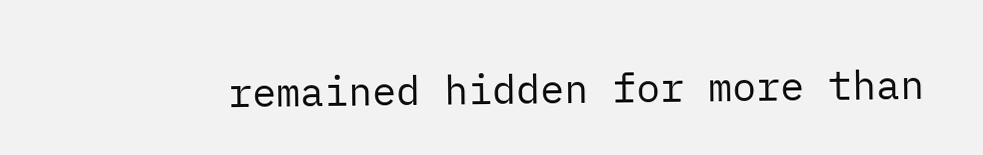remained hidden for more than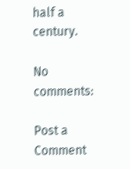half a century.

No comments:

Post a Comment